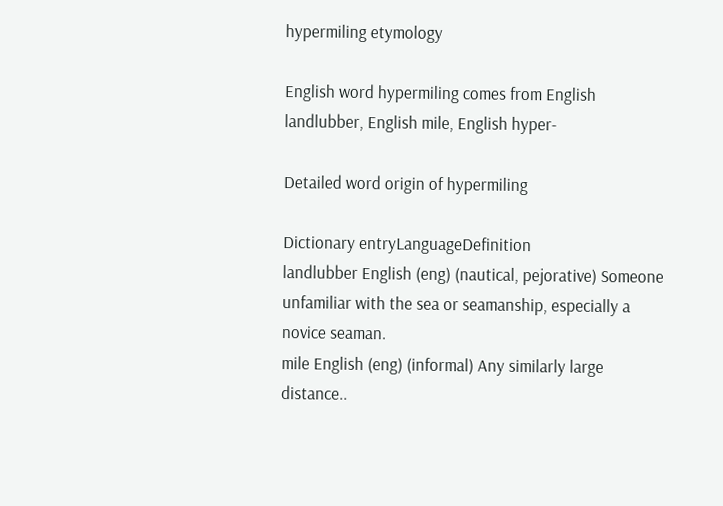hypermiling etymology

English word hypermiling comes from English landlubber, English mile, English hyper-

Detailed word origin of hypermiling

Dictionary entryLanguageDefinition
landlubber English (eng) (nautical, pejorative) Someone unfamiliar with the sea or seamanship, especially a novice seaman.
mile English (eng) (informal) Any similarly large distance..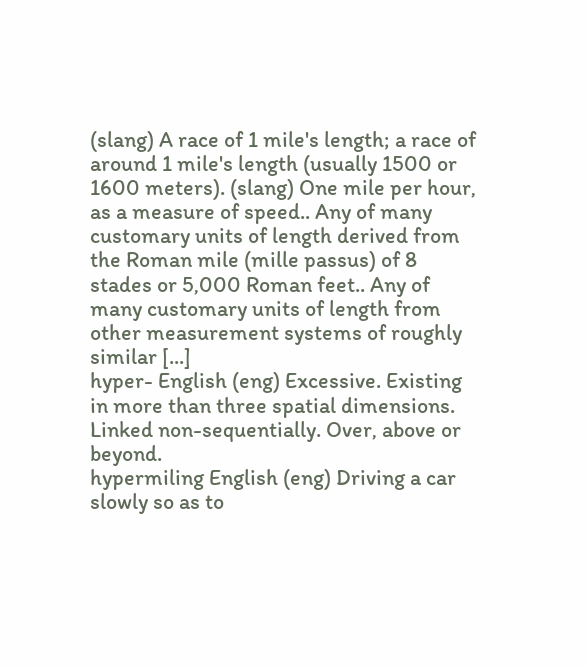(slang) A race of 1 mile's length; a race of around 1 mile's length (usually 1500 or 1600 meters). (slang) One mile per hour, as a measure of speed.. Any of many customary units of length derived from the Roman mile (mille passus) of 8 stades or 5,000 Roman feet.. Any of many customary units of length from other measurement systems of roughly similar [...]
hyper- English (eng) Excessive. Existing in more than three spatial dimensions. Linked non-sequentially. Over, above or beyond.
hypermiling English (eng) Driving a car slowly so as to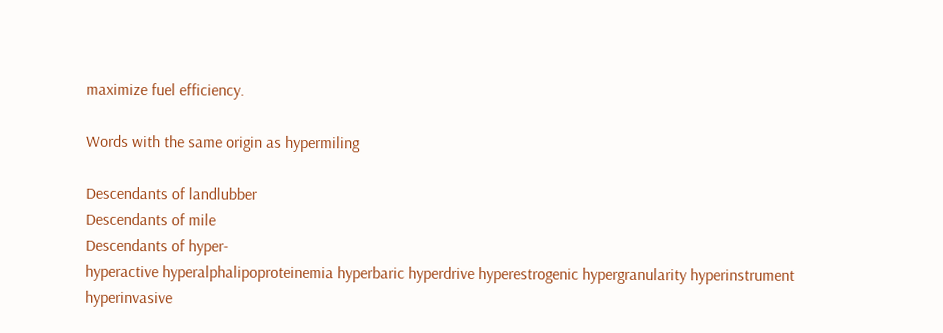maximize fuel efficiency.

Words with the same origin as hypermiling

Descendants of landlubber
Descendants of mile
Descendants of hyper-
hyperactive hyperalphalipoproteinemia hyperbaric hyperdrive hyperestrogenic hypergranularity hyperinstrument hyperinvasive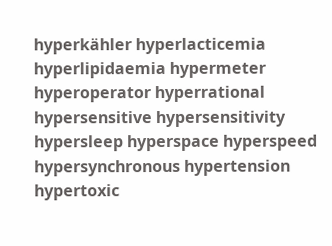hyperkähler hyperlacticemia hyperlipidaemia hypermeter hyperoperator hyperrational hypersensitive hypersensitivity hypersleep hyperspace hyperspeed hypersynchronous hypertension hypertoxic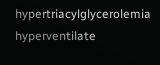hypertriacylglycerolemia hyperventilate